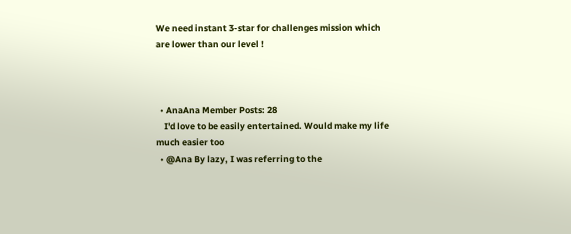We need instant 3-star for challenges mission which are lower than our level !



  • AnaAna Member Posts: 28
    I'd love to be easily entertained. Would make my life much easier too
  • @Ana By lazy, I was referring to the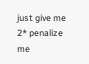just give me 2* penalize me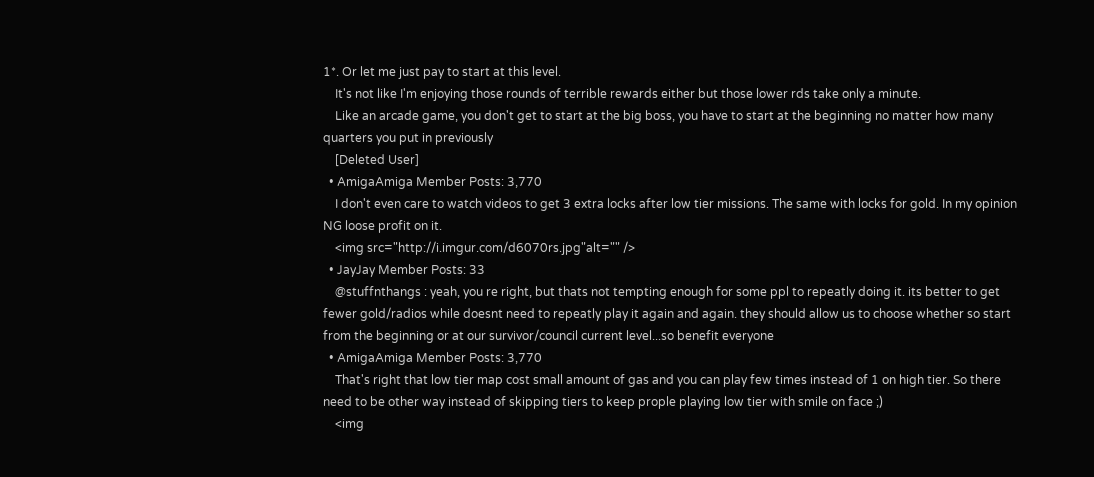1*. Or let me just pay to start at this level.
    It's not like I'm enjoying those rounds of terrible rewards either but those lower rds take only a minute.
    Like an arcade game, you don't get to start at the big boss, you have to start at the beginning no matter how many quarters you put in previously
    [Deleted User]
  • AmigaAmiga Member Posts: 3,770
    I don't even care to watch videos to get 3 extra locks after low tier missions. The same with locks for gold. In my opinion NG loose profit on it.
    <img src="http://i.imgur.com/d6070rs.jpg"alt="" />
  • JayJay Member Posts: 33
    @stuffnthangs : yeah, you re right, but thats not tempting enough for some ppl to repeatly doing it. its better to get fewer gold/radios while doesnt need to repeatly play it again and again. they should allow us to choose whether so start from the beginning or at our survivor/council current level...so benefit everyone
  • AmigaAmiga Member Posts: 3,770
    That's right that low tier map cost small amount of gas and you can play few times instead of 1 on high tier. So there need to be other way instead of skipping tiers to keep prople playing low tier with smile on face ;)
    <img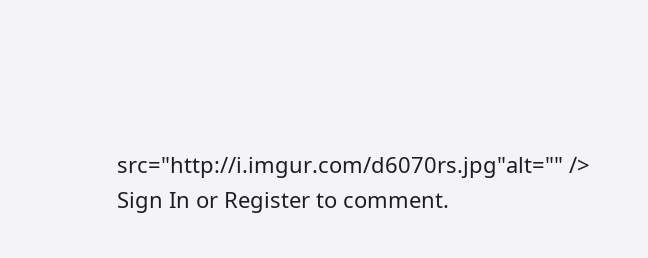src="http://i.imgur.com/d6070rs.jpg"alt="" />
Sign In or Register to comment.